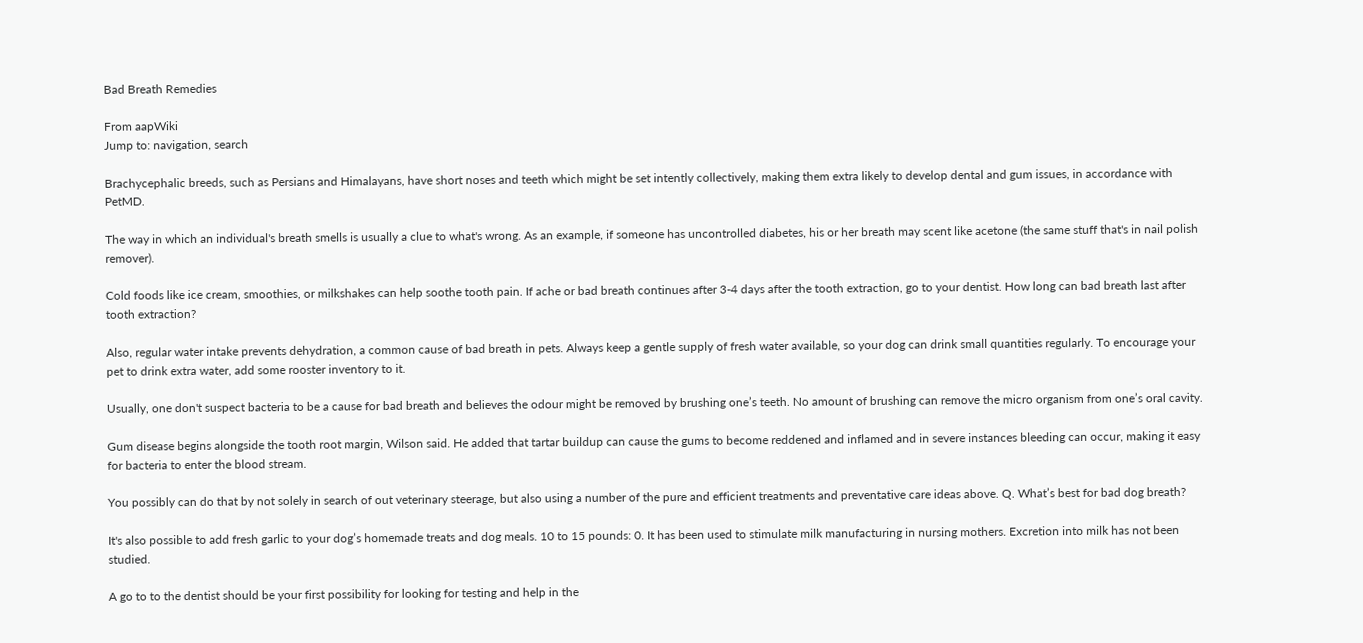Bad Breath Remedies

From aapWiki
Jump to: navigation, search

Brachycephalic breeds, such as Persians and Himalayans, have short noses and teeth which might be set intently collectively, making them extra likely to develop dental and gum issues, in accordance with PetMD.

The way in which an individual's breath smells is usually a clue to what's wrong. As an example, if someone has uncontrolled diabetes, his or her breath may scent like acetone (the same stuff that's in nail polish remover).

Cold foods like ice cream, smoothies, or milkshakes can help soothe tooth pain. If ache or bad breath continues after 3-4 days after the tooth extraction, go to your dentist. How long can bad breath last after tooth extraction?

Also, regular water intake prevents dehydration, a common cause of bad breath in pets. Always keep a gentle supply of fresh water available, so your dog can drink small quantities regularly. To encourage your pet to drink extra water, add some rooster inventory to it.

Usually, one don't suspect bacteria to be a cause for bad breath and believes the odour might be removed by brushing one’s teeth. No amount of brushing can remove the micro organism from one’s oral cavity.

Gum disease begins alongside the tooth root margin, Wilson said. He added that tartar buildup can cause the gums to become reddened and inflamed and in severe instances bleeding can occur, making it easy for bacteria to enter the blood stream.

You possibly can do that by not solely in search of out veterinary steerage, but also using a number of the pure and efficient treatments and preventative care ideas above. Q. What’s best for bad dog breath?

It's also possible to add fresh garlic to your dog’s homemade treats and dog meals. 10 to 15 pounds: 0. It has been used to stimulate milk manufacturing in nursing mothers. Excretion into milk has not been studied.

A go to to the dentist should be your first possibility for looking for testing and help in the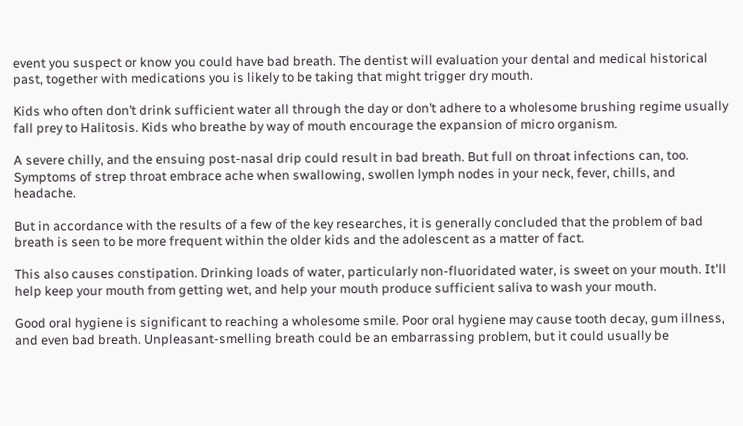event you suspect or know you could have bad breath. The dentist will evaluation your dental and medical historical past, together with medications you is likely to be taking that might trigger dry mouth.

Kids who often don’t drink sufficient water all through the day or don’t adhere to a wholesome brushing regime usually fall prey to Halitosis. Kids who breathe by way of mouth encourage the expansion of micro organism.

A severe chilly, and the ensuing post-nasal drip could result in bad breath. But full on throat infections can, too. Symptoms of strep throat embrace ache when swallowing, swollen lymph nodes in your neck, fever, chills, and headache.

But in accordance with the results of a few of the key researches, it is generally concluded that the problem of bad breath is seen to be more frequent within the older kids and the adolescent as a matter of fact.

This also causes constipation. Drinking loads of water, particularly non-fluoridated water, is sweet on your mouth. It'll help keep your mouth from getting wet, and help your mouth produce sufficient saliva to wash your mouth.

Good oral hygiene is significant to reaching a wholesome smile. Poor oral hygiene may cause tooth decay, gum illness, and even bad breath. Unpleasant-smelling breath could be an embarrassing problem, but it could usually be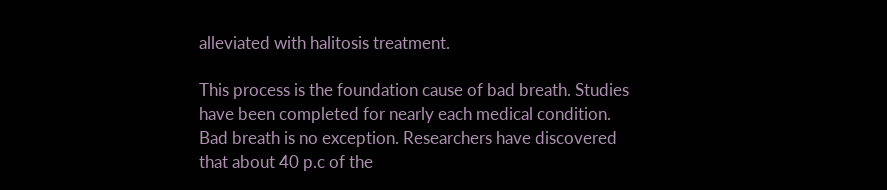alleviated with halitosis treatment.

This process is the foundation cause of bad breath. Studies have been completed for nearly each medical condition. Bad breath is no exception. Researchers have discovered that about 40 p.c of the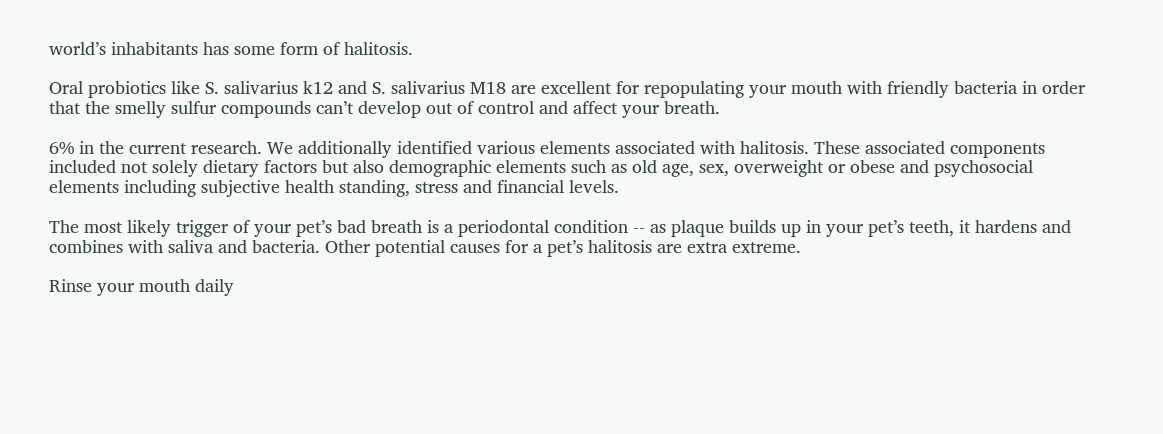world’s inhabitants has some form of halitosis.

Oral probiotics like S. salivarius k12 and S. salivarius M18 are excellent for repopulating your mouth with friendly bacteria in order that the smelly sulfur compounds can’t develop out of control and affect your breath.

6% in the current research. We additionally identified various elements associated with halitosis. These associated components included not solely dietary factors but also demographic elements such as old age, sex, overweight or obese and psychosocial elements including subjective health standing, stress and financial levels.

The most likely trigger of your pet’s bad breath is a periodontal condition -- as plaque builds up in your pet’s teeth, it hardens and combines with saliva and bacteria. Other potential causes for a pet’s halitosis are extra extreme.

Rinse your mouth daily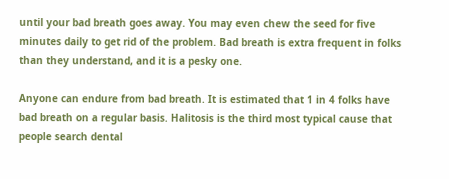until your bad breath goes away. You may even chew the seed for five minutes daily to get rid of the problem. Bad breath is extra frequent in folks than they understand, and it is a pesky one.

Anyone can endure from bad breath. It is estimated that 1 in 4 folks have bad breath on a regular basis. Halitosis is the third most typical cause that people search dental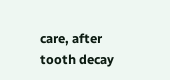care, after tooth decay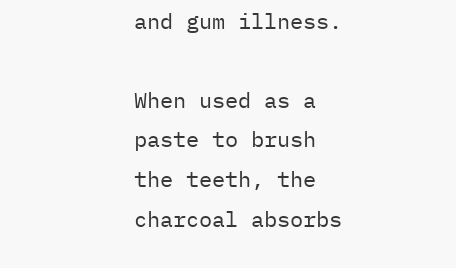and gum illness.

When used as a paste to brush the teeth, the charcoal absorbs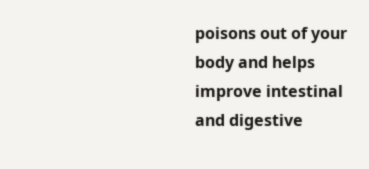poisons out of your body and helps improve intestinal and digestive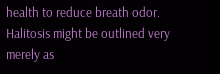health to reduce breath odor. Halitosis might be outlined very merely as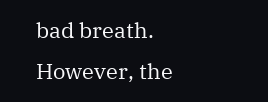bad breath. However, the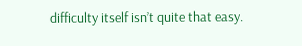difficulty itself isn’t quite that easy.